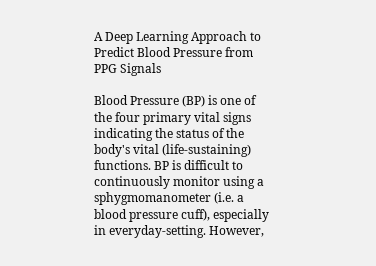A Deep Learning Approach to Predict Blood Pressure from PPG Signals

Blood Pressure (BP) is one of the four primary vital signs indicating the status of the body's vital (life-sustaining) functions. BP is difficult to continuously monitor using a sphygmomanometer (i.e. a blood pressure cuff), especially in everyday-setting. However,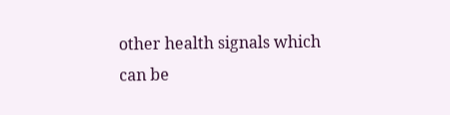other health signals which can be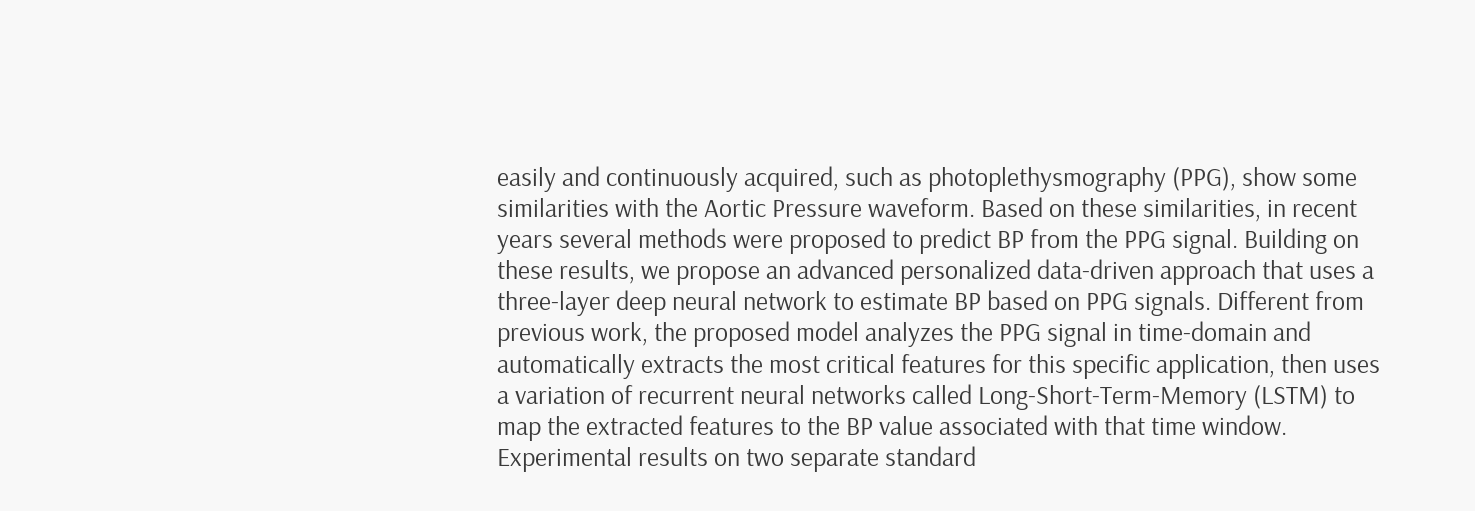easily and continuously acquired, such as photoplethysmography (PPG), show some similarities with the Aortic Pressure waveform. Based on these similarities, in recent years several methods were proposed to predict BP from the PPG signal. Building on these results, we propose an advanced personalized data-driven approach that uses a three-layer deep neural network to estimate BP based on PPG signals. Different from previous work, the proposed model analyzes the PPG signal in time-domain and automatically extracts the most critical features for this specific application, then uses a variation of recurrent neural networks called Long-Short-Term-Memory (LSTM) to map the extracted features to the BP value associated with that time window. Experimental results on two separate standard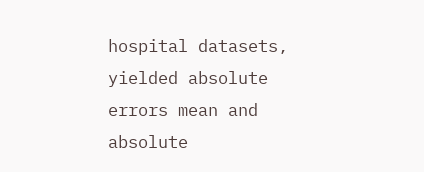hospital datasets, yielded absolute errors mean and absolute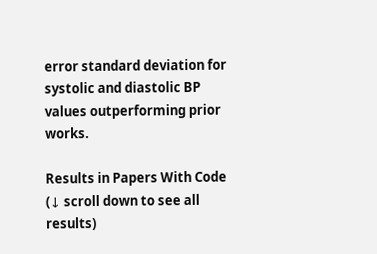error standard deviation for systolic and diastolic BP values outperforming prior works.

Results in Papers With Code
(↓ scroll down to see all results)